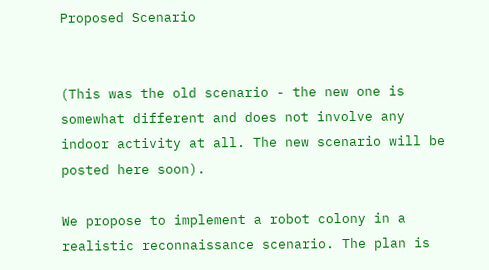Proposed Scenario


(This was the old scenario - the new one is somewhat different and does not involve any indoor activity at all. The new scenario will be posted here soon).

We propose to implement a robot colony in a realistic reconnaissance scenario. The plan is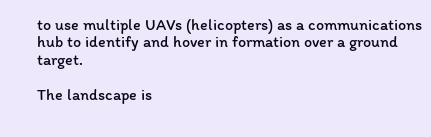to use multiple UAVs (helicopters) as a communications hub to identify and hover in formation over a ground target.

The landscape is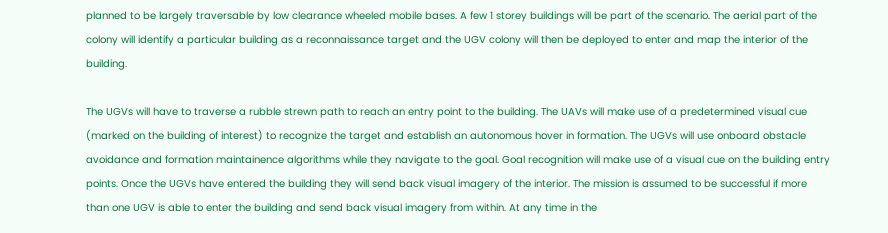planned to be largely traversable by low clearance wheeled mobile bases. A few 1 storey buildings will be part of the scenario. The aerial part of the colony will identify a particular building as a reconnaissance target and the UGV colony will then be deployed to enter and map the interior of the building.

The UGVs will have to traverse a rubble strewn path to reach an entry point to the building. The UAVs will make use of a predetermined visual cue (marked on the building of interest) to recognize the target and establish an autonomous hover in formation. The UGVs will use onboard obstacle avoidance and formation maintainence algorithms while they navigate to the goal. Goal recognition will make use of a visual cue on the building entry points. Once the UGVs have entered the building they will send back visual imagery of the interior. The mission is assumed to be successful if more than one UGV is able to enter the building and send back visual imagery from within. At any time in the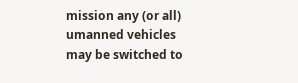mission any (or all) umanned vehicles may be switched to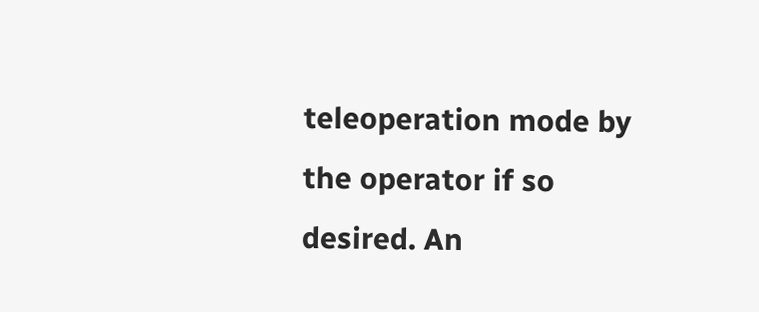teleoperation mode by the operator if so desired. An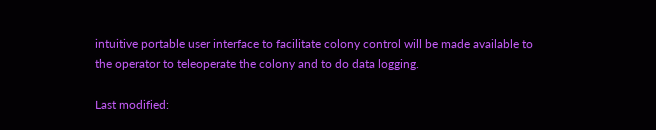intuitive portable user interface to facilitate colony control will be made available to the operator to teleoperate the colony and to do data logging.

Last modified: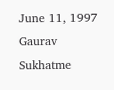June 11, 1997
Gaurav Sukhatme